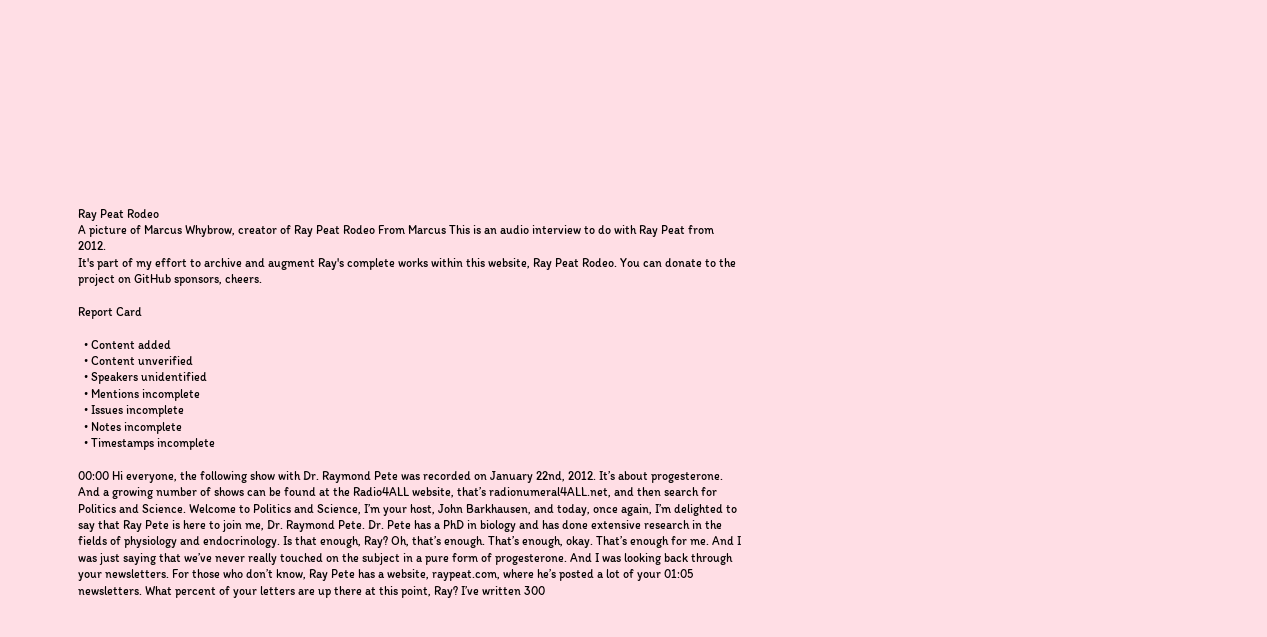Ray Peat Rodeo
A picture of Marcus Whybrow, creator of Ray Peat Rodeo From Marcus This is an audio interview to do with Ray Peat from 2012.
It's part of my effort to archive and augment Ray's complete works within this website, Ray Peat Rodeo. You can donate to the project on GitHub sponsors, cheers.

Report Card

  • Content added
  • Content unverified
  • Speakers unidentified
  • Mentions incomplete
  • Issues incomplete
  • Notes incomplete
  • Timestamps incomplete

00:00 Hi everyone, the following show with Dr. Raymond Pete was recorded on January 22nd, 2012. It’s about progesterone. And a growing number of shows can be found at the Radio4ALL website, that’s radionumeral4ALL.net, and then search for Politics and Science. Welcome to Politics and Science, I’m your host, John Barkhausen, and today, once again, I’m delighted to say that Ray Pete is here to join me, Dr. Raymond Pete. Dr. Pete has a PhD in biology and has done extensive research in the fields of physiology and endocrinology. Is that enough, Ray? Oh, that’s enough. That’s enough, okay. That’s enough for me. And I was just saying that we’ve never really touched on the subject in a pure form of progesterone. And I was looking back through your newsletters. For those who don’t know, Ray Pete has a website, raypeat.com, where he’s posted a lot of your 01:05 newsletters. What percent of your letters are up there at this point, Ray? I’ve written 300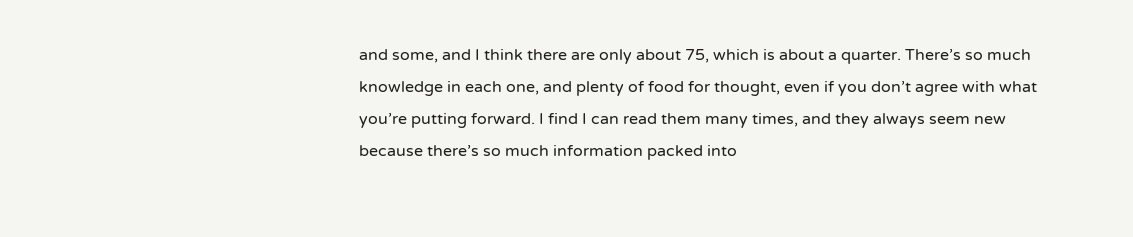and some, and I think there are only about 75, which is about a quarter. There’s so much knowledge in each one, and plenty of food for thought, even if you don’t agree with what you’re putting forward. I find I can read them many times, and they always seem new because there’s so much information packed into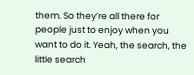them. So they’re all there for people just to enjoy when you want to do it. Yeah, the search, the little search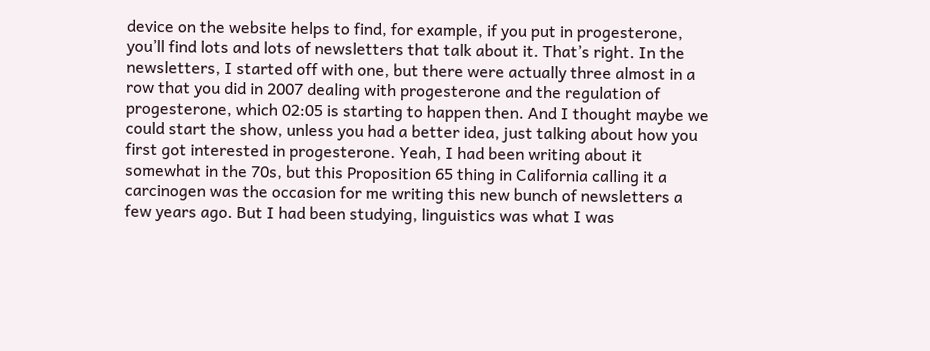device on the website helps to find, for example, if you put in progesterone, you’ll find lots and lots of newsletters that talk about it. That’s right. In the newsletters, I started off with one, but there were actually three almost in a row that you did in 2007 dealing with progesterone and the regulation of progesterone, which 02:05 is starting to happen then. And I thought maybe we could start the show, unless you had a better idea, just talking about how you first got interested in progesterone. Yeah, I had been writing about it somewhat in the 70s, but this Proposition 65 thing in California calling it a carcinogen was the occasion for me writing this new bunch of newsletters a few years ago. But I had been studying, linguistics was what I was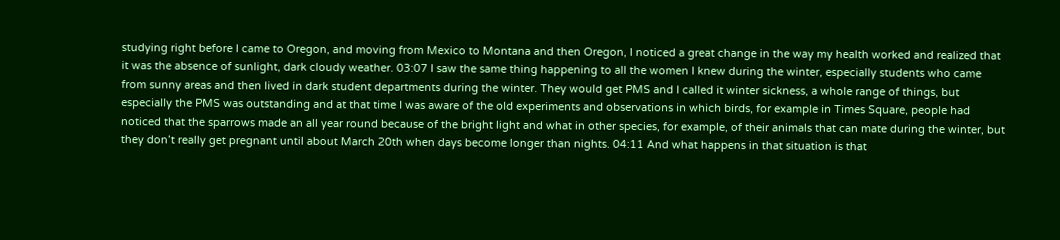studying right before I came to Oregon, and moving from Mexico to Montana and then Oregon, I noticed a great change in the way my health worked and realized that it was the absence of sunlight, dark cloudy weather. 03:07 I saw the same thing happening to all the women I knew during the winter, especially students who came from sunny areas and then lived in dark student departments during the winter. They would get PMS and I called it winter sickness, a whole range of things, but especially the PMS was outstanding and at that time I was aware of the old experiments and observations in which birds, for example in Times Square, people had noticed that the sparrows made an all year round because of the bright light and what in other species, for example, of their animals that can mate during the winter, but they don’t really get pregnant until about March 20th when days become longer than nights. 04:11 And what happens in that situation is that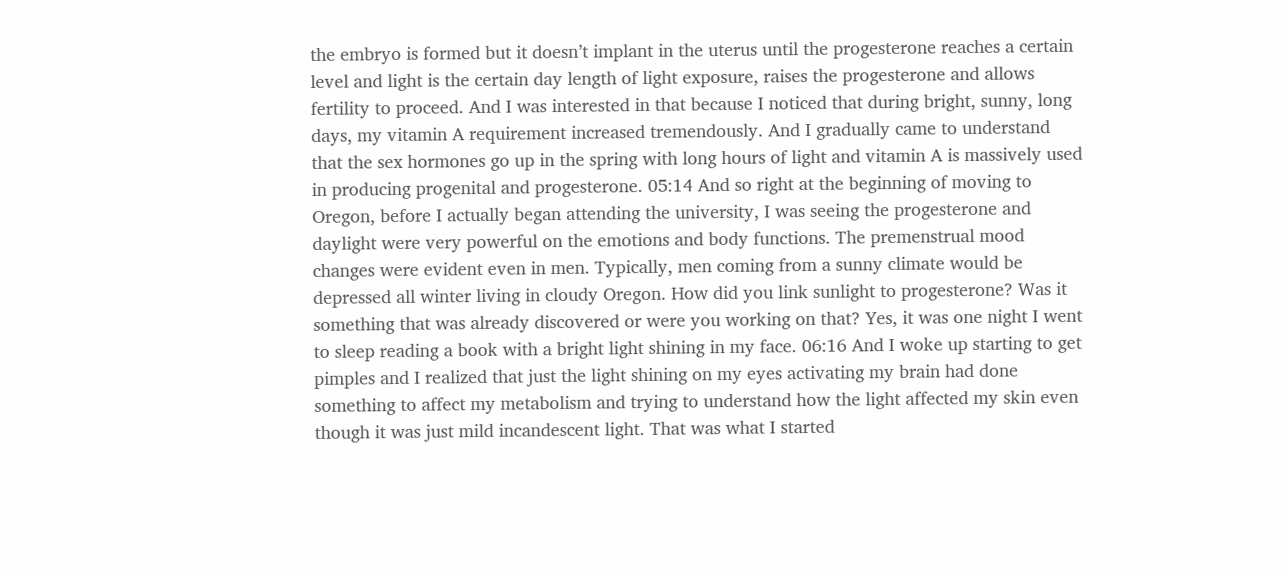the embryo is formed but it doesn’t implant in the uterus until the progesterone reaches a certain level and light is the certain day length of light exposure, raises the progesterone and allows fertility to proceed. And I was interested in that because I noticed that during bright, sunny, long days, my vitamin A requirement increased tremendously. And I gradually came to understand that the sex hormones go up in the spring with long hours of light and vitamin A is massively used in producing progenital and progesterone. 05:14 And so right at the beginning of moving to Oregon, before I actually began attending the university, I was seeing the progesterone and daylight were very powerful on the emotions and body functions. The premenstrual mood changes were evident even in men. Typically, men coming from a sunny climate would be depressed all winter living in cloudy Oregon. How did you link sunlight to progesterone? Was it something that was already discovered or were you working on that? Yes, it was one night I went to sleep reading a book with a bright light shining in my face. 06:16 And I woke up starting to get pimples and I realized that just the light shining on my eyes activating my brain had done something to affect my metabolism and trying to understand how the light affected my skin even though it was just mild incandescent light. That was what I started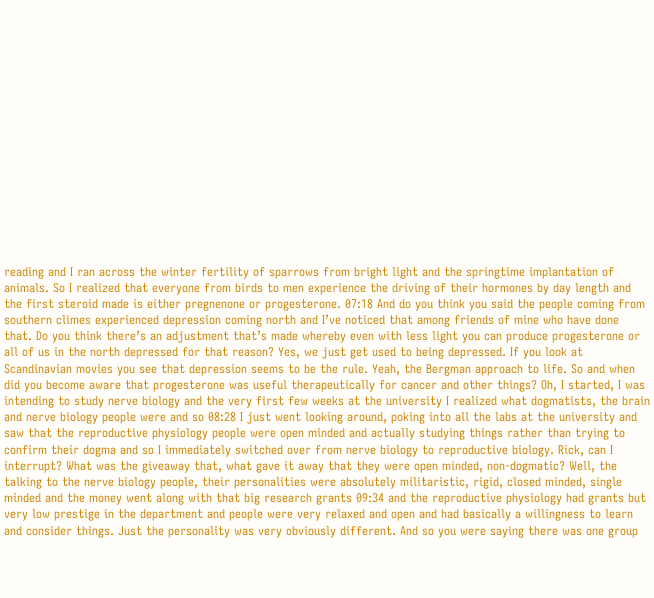reading and I ran across the winter fertility of sparrows from bright light and the springtime implantation of animals. So I realized that everyone from birds to men experience the driving of their hormones by day length and the first steroid made is either pregnenone or progesterone. 07:18 And do you think you said the people coming from southern climes experienced depression coming north and I’ve noticed that among friends of mine who have done that. Do you think there’s an adjustment that’s made whereby even with less light you can produce progesterone or all of us in the north depressed for that reason? Yes, we just get used to being depressed. If you look at Scandinavian movies you see that depression seems to be the rule. Yeah, the Bergman approach to life. So and when did you become aware that progesterone was useful therapeutically for cancer and other things? Oh, I started, I was intending to study nerve biology and the very first few weeks at the university I realized what dogmatists, the brain and nerve biology people were and so 08:28 I just went looking around, poking into all the labs at the university and saw that the reproductive physiology people were open minded and actually studying things rather than trying to confirm their dogma and so I immediately switched over from nerve biology to reproductive biology. Rick, can I interrupt? What was the giveaway that, what gave it away that they were open minded, non-dogmatic? Well, the talking to the nerve biology people, their personalities were absolutely militaristic, rigid, closed minded, single minded and the money went along with that big research grants 09:34 and the reproductive physiology had grants but very low prestige in the department and people were very relaxed and open and had basically a willingness to learn and consider things. Just the personality was very obviously different. And so you were saying there was one group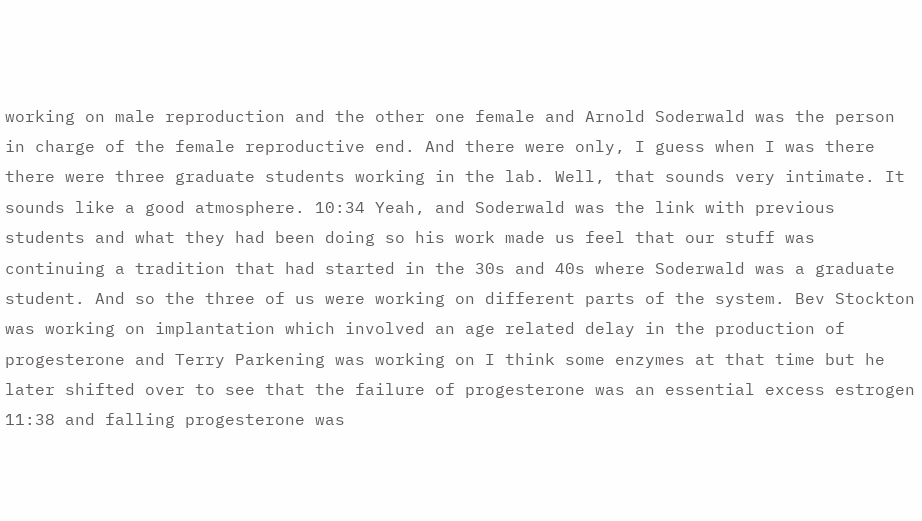working on male reproduction and the other one female and Arnold Soderwald was the person in charge of the female reproductive end. And there were only, I guess when I was there there were three graduate students working in the lab. Well, that sounds very intimate. It sounds like a good atmosphere. 10:34 Yeah, and Soderwald was the link with previous students and what they had been doing so his work made us feel that our stuff was continuing a tradition that had started in the 30s and 40s where Soderwald was a graduate student. And so the three of us were working on different parts of the system. Bev Stockton was working on implantation which involved an age related delay in the production of progesterone and Terry Parkening was working on I think some enzymes at that time but he later shifted over to see that the failure of progesterone was an essential excess estrogen 11:38 and falling progesterone was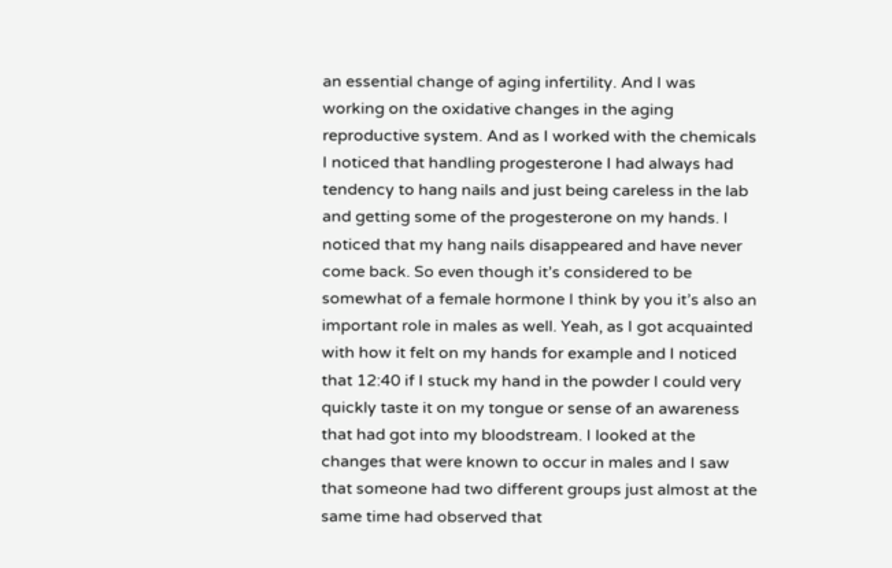an essential change of aging infertility. And I was working on the oxidative changes in the aging reproductive system. And as I worked with the chemicals I noticed that handling progesterone I had always had tendency to hang nails and just being careless in the lab and getting some of the progesterone on my hands. I noticed that my hang nails disappeared and have never come back. So even though it’s considered to be somewhat of a female hormone I think by you it’s also an important role in males as well. Yeah, as I got acquainted with how it felt on my hands for example and I noticed that 12:40 if I stuck my hand in the powder I could very quickly taste it on my tongue or sense of an awareness that had got into my bloodstream. I looked at the changes that were known to occur in males and I saw that someone had two different groups just almost at the same time had observed that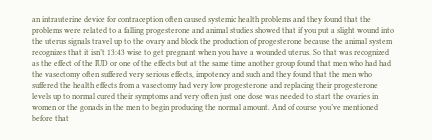an intrauterine device for contraception often caused systemic health problems and they found that the problems were related to a falling progesterone and animal studies showed that if you put a slight wound into the uterus signals travel up to the ovary and block the production of progesterone because the animal system recognizes that it isn’t 13:43 wise to get pregnant when you have a wounded uterus. So that was recognized as the effect of the IUD or one of the effects but at the same time another group found that men who had had the vasectomy often suffered very serious effects, impotency and such and they found that the men who suffered the health effects from a vasectomy had very low progesterone and replacing their progesterone levels up to normal cured their symptoms and very often just one dose was needed to start the ovaries in women or the gonads in the men to begin producing the normal amount. And of course you’ve mentioned before that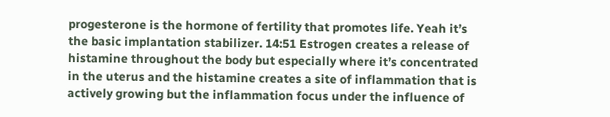progesterone is the hormone of fertility that promotes life. Yeah it’s the basic implantation stabilizer. 14:51 Estrogen creates a release of histamine throughout the body but especially where it’s concentrated in the uterus and the histamine creates a site of inflammation that is actively growing but the inflammation focus under the influence of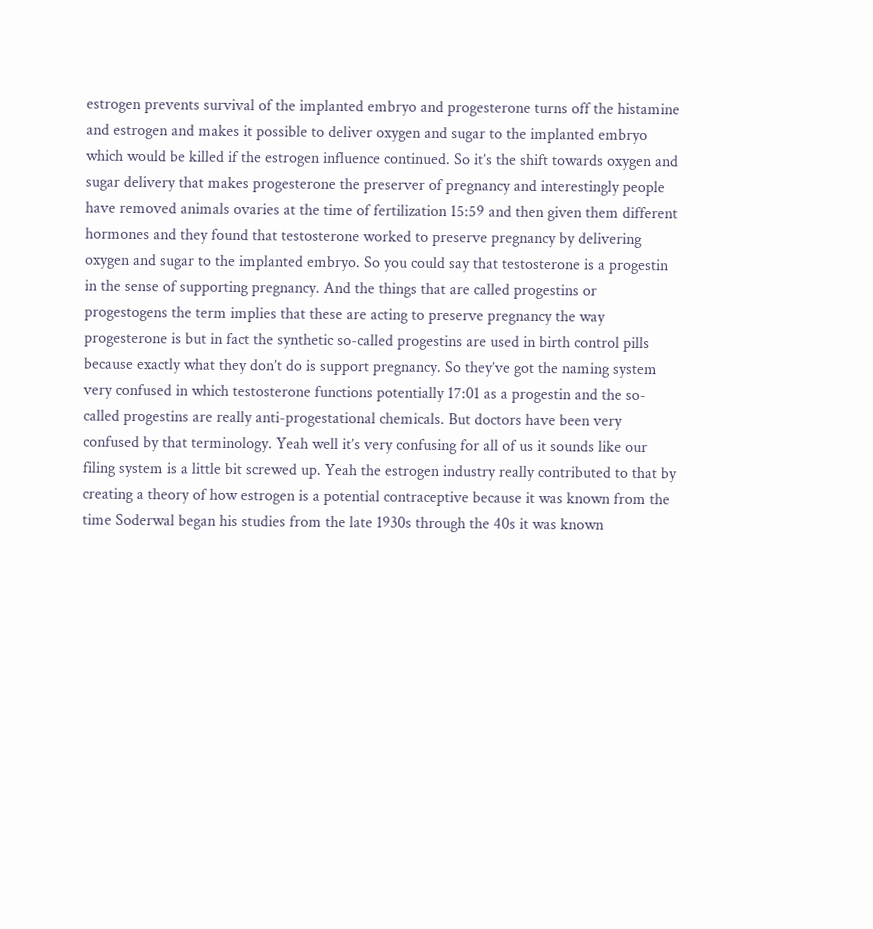estrogen prevents survival of the implanted embryo and progesterone turns off the histamine and estrogen and makes it possible to deliver oxygen and sugar to the implanted embryo which would be killed if the estrogen influence continued. So it’s the shift towards oxygen and sugar delivery that makes progesterone the preserver of pregnancy and interestingly people have removed animals ovaries at the time of fertilization 15:59 and then given them different hormones and they found that testosterone worked to preserve pregnancy by delivering oxygen and sugar to the implanted embryo. So you could say that testosterone is a progestin in the sense of supporting pregnancy. And the things that are called progestins or progestogens the term implies that these are acting to preserve pregnancy the way progesterone is but in fact the synthetic so-called progestins are used in birth control pills because exactly what they don’t do is support pregnancy. So they’ve got the naming system very confused in which testosterone functions potentially 17:01 as a progestin and the so-called progestins are really anti-progestational chemicals. But doctors have been very confused by that terminology. Yeah well it’s very confusing for all of us it sounds like our filing system is a little bit screwed up. Yeah the estrogen industry really contributed to that by creating a theory of how estrogen is a potential contraceptive because it was known from the time Soderwal began his studies from the late 1930s through the 40s it was known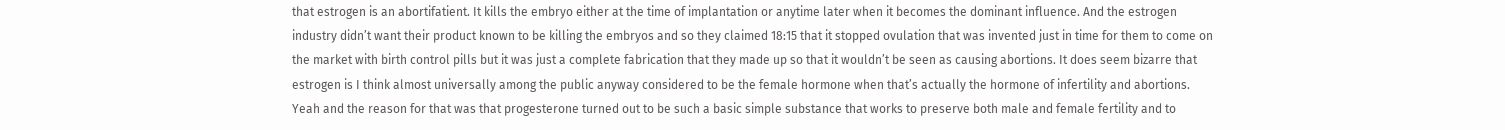that estrogen is an abortifatient. It kills the embryo either at the time of implantation or anytime later when it becomes the dominant influence. And the estrogen industry didn’t want their product known to be killing the embryos and so they claimed 18:15 that it stopped ovulation that was invented just in time for them to come on the market with birth control pills but it was just a complete fabrication that they made up so that it wouldn’t be seen as causing abortions. It does seem bizarre that estrogen is I think almost universally among the public anyway considered to be the female hormone when that’s actually the hormone of infertility and abortions. Yeah and the reason for that was that progesterone turned out to be such a basic simple substance that works to preserve both male and female fertility and to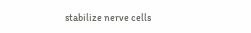stabilize nerve cells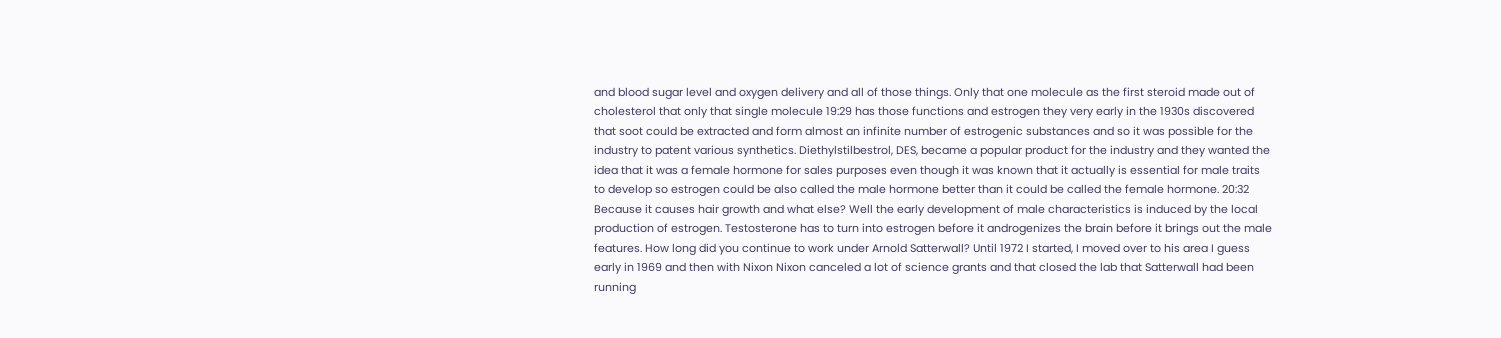and blood sugar level and oxygen delivery and all of those things. Only that one molecule as the first steroid made out of cholesterol that only that single molecule 19:29 has those functions and estrogen they very early in the 1930s discovered that soot could be extracted and form almost an infinite number of estrogenic substances and so it was possible for the industry to patent various synthetics. Diethylstilbestrol, DES, became a popular product for the industry and they wanted the idea that it was a female hormone for sales purposes even though it was known that it actually is essential for male traits to develop so estrogen could be also called the male hormone better than it could be called the female hormone. 20:32 Because it causes hair growth and what else? Well the early development of male characteristics is induced by the local production of estrogen. Testosterone has to turn into estrogen before it androgenizes the brain before it brings out the male features. How long did you continue to work under Arnold Satterwall? Until 1972 I started, I moved over to his area I guess early in 1969 and then with Nixon Nixon canceled a lot of science grants and that closed the lab that Satterwall had been running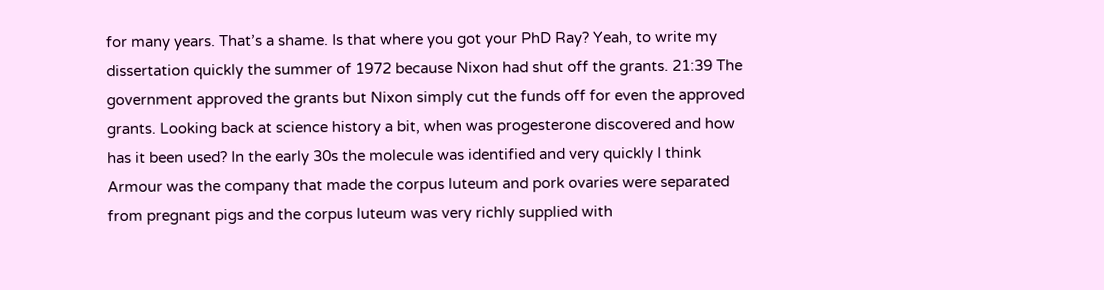for many years. That’s a shame. Is that where you got your PhD Ray? Yeah, to write my dissertation quickly the summer of 1972 because Nixon had shut off the grants. 21:39 The government approved the grants but Nixon simply cut the funds off for even the approved grants. Looking back at science history a bit, when was progesterone discovered and how has it been used? In the early 30s the molecule was identified and very quickly I think Armour was the company that made the corpus luteum and pork ovaries were separated from pregnant pigs and the corpus luteum was very richly supplied with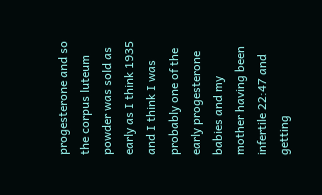progesterone and so the corpus luteum powder was sold as early as I think 1935 and I think I was probably one of the early progesterone babies and my mother having been infertile 22:47 and getting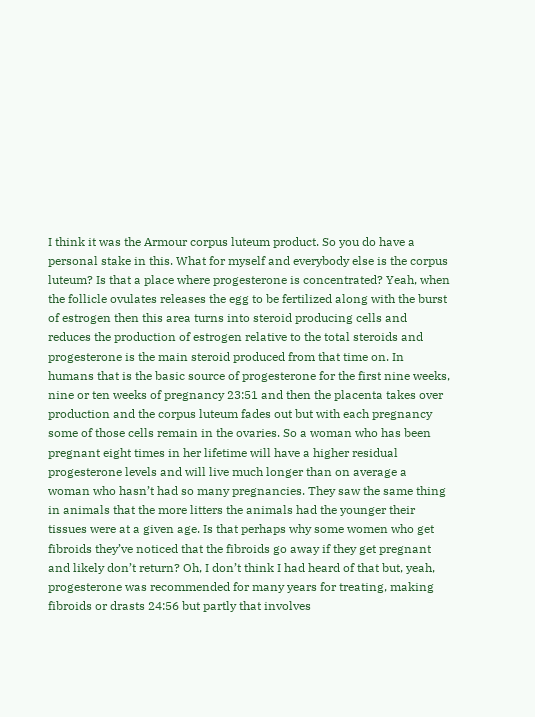I think it was the Armour corpus luteum product. So you do have a personal stake in this. What for myself and everybody else is the corpus luteum? Is that a place where progesterone is concentrated? Yeah, when the follicle ovulates releases the egg to be fertilized along with the burst of estrogen then this area turns into steroid producing cells and reduces the production of estrogen relative to the total steroids and progesterone is the main steroid produced from that time on. In humans that is the basic source of progesterone for the first nine weeks, nine or ten weeks of pregnancy 23:51 and then the placenta takes over production and the corpus luteum fades out but with each pregnancy some of those cells remain in the ovaries. So a woman who has been pregnant eight times in her lifetime will have a higher residual progesterone levels and will live much longer than on average a woman who hasn’t had so many pregnancies. They saw the same thing in animals that the more litters the animals had the younger their tissues were at a given age. Is that perhaps why some women who get fibroids they’ve noticed that the fibroids go away if they get pregnant and likely don’t return? Oh, I don’t think I had heard of that but, yeah, progesterone was recommended for many years for treating, making fibroids or drasts 24:56 but partly that involves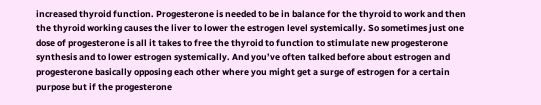increased thyroid function. Progesterone is needed to be in balance for the thyroid to work and then the thyroid working causes the liver to lower the estrogen level systemically. So sometimes just one dose of progesterone is all it takes to free the thyroid to function to stimulate new progesterone synthesis and to lower estrogen systemically. And you’ve often talked before about estrogen and progesterone basically opposing each other where you might get a surge of estrogen for a certain purpose but if the progesterone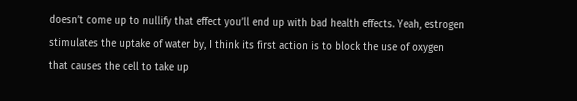doesn’t come up to nullify that effect you’ll end up with bad health effects. Yeah, estrogen stimulates the uptake of water by, I think its first action is to block the use of oxygen that causes the cell to take up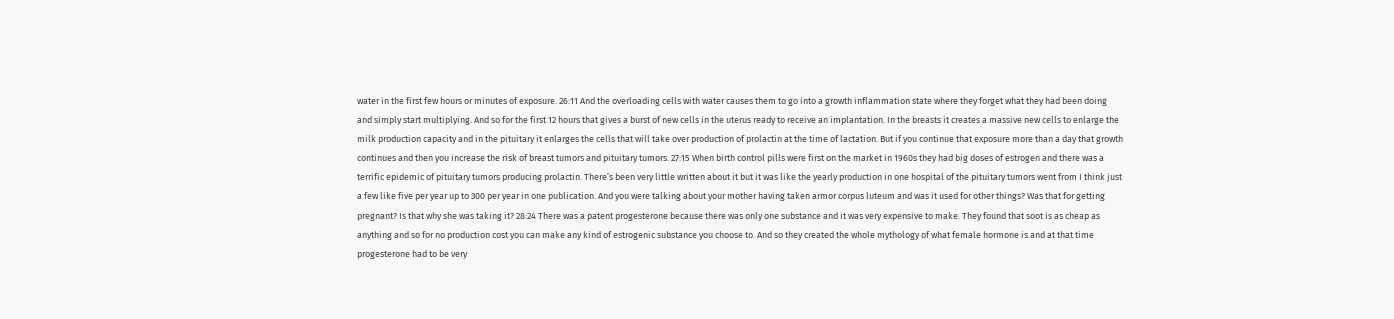water in the first few hours or minutes of exposure. 26:11 And the overloading cells with water causes them to go into a growth inflammation state where they forget what they had been doing and simply start multiplying. And so for the first 12 hours that gives a burst of new cells in the uterus ready to receive an implantation. In the breasts it creates a massive new cells to enlarge the milk production capacity and in the pituitary it enlarges the cells that will take over production of prolactin at the time of lactation. But if you continue that exposure more than a day that growth continues and then you increase the risk of breast tumors and pituitary tumors. 27:15 When birth control pills were first on the market in 1960s they had big doses of estrogen and there was a terrific epidemic of pituitary tumors producing prolactin. There’s been very little written about it but it was like the yearly production in one hospital of the pituitary tumors went from I think just a few like five per year up to 300 per year in one publication. And you were talking about your mother having taken armor corpus luteum and was it used for other things? Was that for getting pregnant? Is that why she was taking it? 28:24 There was a patent progesterone because there was only one substance and it was very expensive to make. They found that soot is as cheap as anything and so for no production cost you can make any kind of estrogenic substance you choose to. And so they created the whole mythology of what female hormone is and at that time progesterone had to be very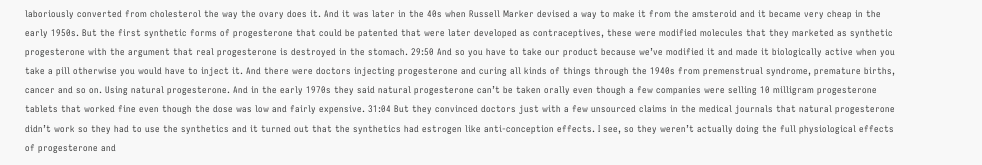laboriously converted from cholesterol the way the ovary does it. And it was later in the 40s when Russell Marker devised a way to make it from the amsteroid and it became very cheap in the early 1950s. But the first synthetic forms of progesterone that could be patented that were later developed as contraceptives, these were modified molecules that they marketed as synthetic progesterone with the argument that real progesterone is destroyed in the stomach. 29:50 And so you have to take our product because we’ve modified it and made it biologically active when you take a pill otherwise you would have to inject it. And there were doctors injecting progesterone and curing all kinds of things through the 1940s from premenstrual syndrome, premature births, cancer and so on. Using natural progesterone. And in the early 1970s they said natural progesterone can’t be taken orally even though a few companies were selling 10 milligram progesterone tablets that worked fine even though the dose was low and fairly expensive. 31:04 But they convinced doctors just with a few unsourced claims in the medical journals that natural progesterone didn’t work so they had to use the synthetics and it turned out that the synthetics had estrogen like anti-conception effects. I see, so they weren’t actually doing the full physiological effects of progesterone and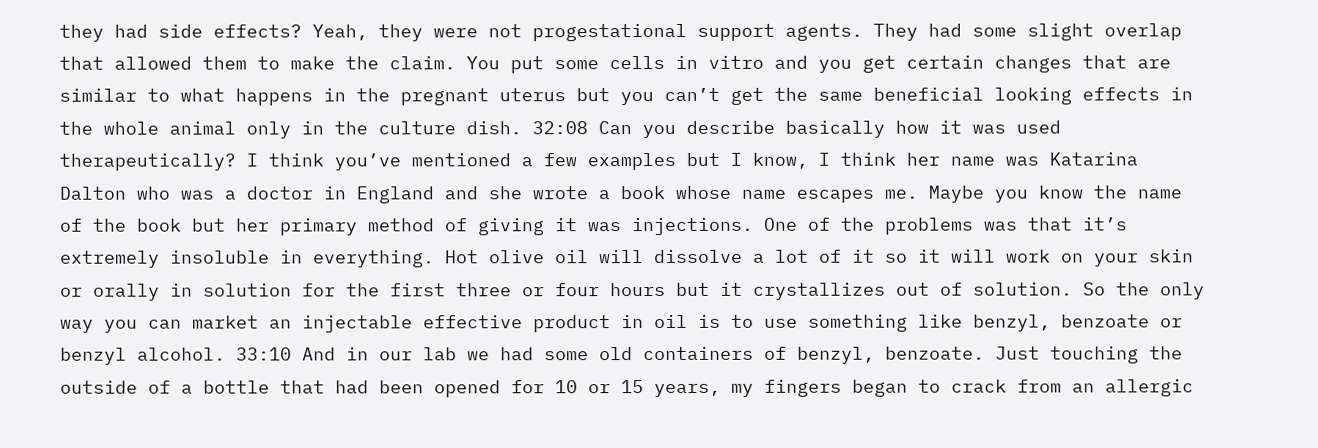they had side effects? Yeah, they were not progestational support agents. They had some slight overlap that allowed them to make the claim. You put some cells in vitro and you get certain changes that are similar to what happens in the pregnant uterus but you can’t get the same beneficial looking effects in the whole animal only in the culture dish. 32:08 Can you describe basically how it was used therapeutically? I think you’ve mentioned a few examples but I know, I think her name was Katarina Dalton who was a doctor in England and she wrote a book whose name escapes me. Maybe you know the name of the book but her primary method of giving it was injections. One of the problems was that it’s extremely insoluble in everything. Hot olive oil will dissolve a lot of it so it will work on your skin or orally in solution for the first three or four hours but it crystallizes out of solution. So the only way you can market an injectable effective product in oil is to use something like benzyl, benzoate or benzyl alcohol. 33:10 And in our lab we had some old containers of benzyl, benzoate. Just touching the outside of a bottle that had been opened for 10 or 15 years, my fingers began to crack from an allergic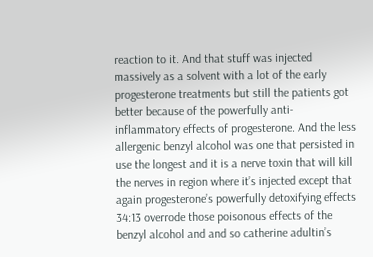reaction to it. And that stuff was injected massively as a solvent with a lot of the early progesterone treatments but still the patients got better because of the powerfully anti-inflammatory effects of progesterone. And the less allergenic benzyl alcohol was one that persisted in use the longest and it is a nerve toxin that will kill the nerves in region where it’s injected except that again progesterone’s powerfully detoxifying effects 34:13 overrode those poisonous effects of the benzyl alcohol and and so catherine adultin’s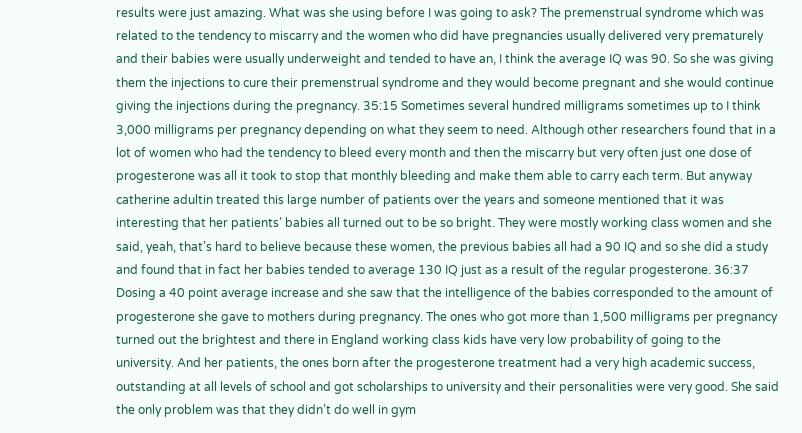results were just amazing. What was she using before I was going to ask? The premenstrual syndrome which was related to the tendency to miscarry and the women who did have pregnancies usually delivered very prematurely and their babies were usually underweight and tended to have an, I think the average IQ was 90. So she was giving them the injections to cure their premenstrual syndrome and they would become pregnant and she would continue giving the injections during the pregnancy. 35:15 Sometimes several hundred milligrams sometimes up to I think 3,000 milligrams per pregnancy depending on what they seem to need. Although other researchers found that in a lot of women who had the tendency to bleed every month and then the miscarry but very often just one dose of progesterone was all it took to stop that monthly bleeding and make them able to carry each term. But anyway catherine adultin treated this large number of patients over the years and someone mentioned that it was interesting that her patients’ babies all turned out to be so bright. They were mostly working class women and she said, yeah, that’s hard to believe because these women, the previous babies all had a 90 IQ and so she did a study and found that in fact her babies tended to average 130 IQ just as a result of the regular progesterone. 36:37 Dosing a 40 point average increase and she saw that the intelligence of the babies corresponded to the amount of progesterone she gave to mothers during pregnancy. The ones who got more than 1,500 milligrams per pregnancy turned out the brightest and there in England working class kids have very low probability of going to the university. And her patients, the ones born after the progesterone treatment had a very high academic success, outstanding at all levels of school and got scholarships to university and their personalities were very good. She said the only problem was that they didn’t do well in gym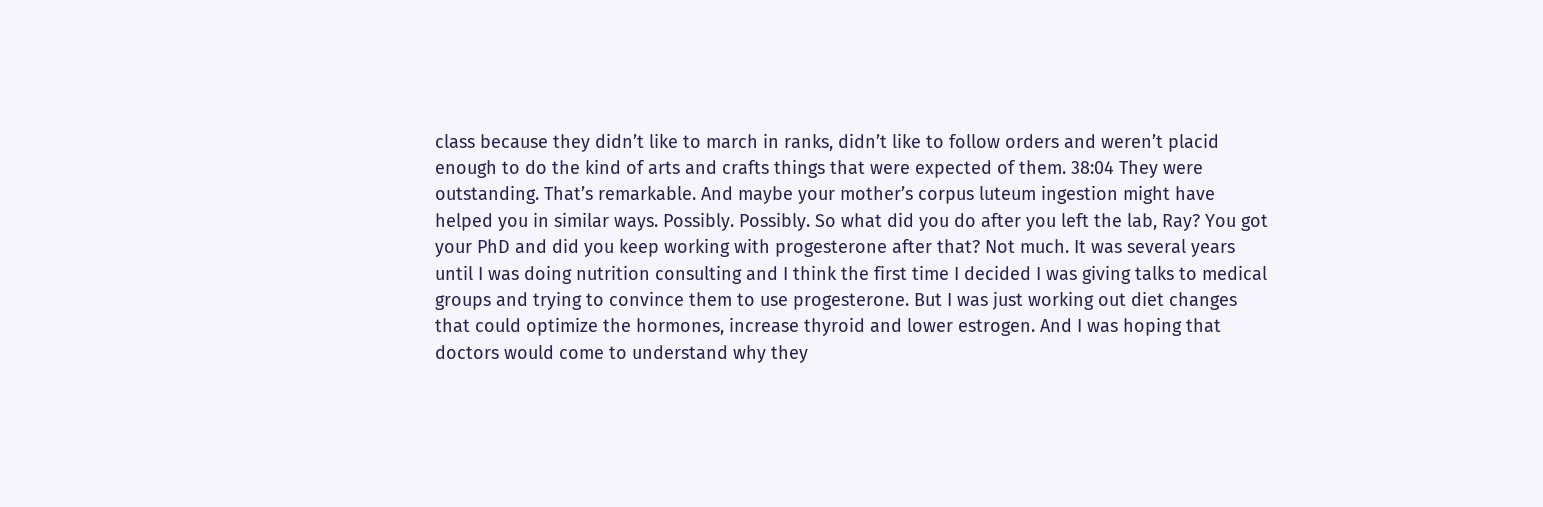class because they didn’t like to march in ranks, didn’t like to follow orders and weren’t placid enough to do the kind of arts and crafts things that were expected of them. 38:04 They were outstanding. That’s remarkable. And maybe your mother’s corpus luteum ingestion might have helped you in similar ways. Possibly. Possibly. So what did you do after you left the lab, Ray? You got your PhD and did you keep working with progesterone after that? Not much. It was several years until I was doing nutrition consulting and I think the first time I decided I was giving talks to medical groups and trying to convince them to use progesterone. But I was just working out diet changes that could optimize the hormones, increase thyroid and lower estrogen. And I was hoping that doctors would come to understand why they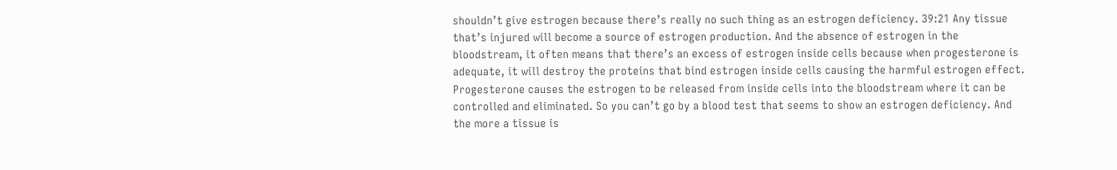shouldn’t give estrogen because there’s really no such thing as an estrogen deficiency. 39:21 Any tissue that’s injured will become a source of estrogen production. And the absence of estrogen in the bloodstream, it often means that there’s an excess of estrogen inside cells because when progesterone is adequate, it will destroy the proteins that bind estrogen inside cells causing the harmful estrogen effect. Progesterone causes the estrogen to be released from inside cells into the bloodstream where it can be controlled and eliminated. So you can’t go by a blood test that seems to show an estrogen deficiency. And the more a tissue is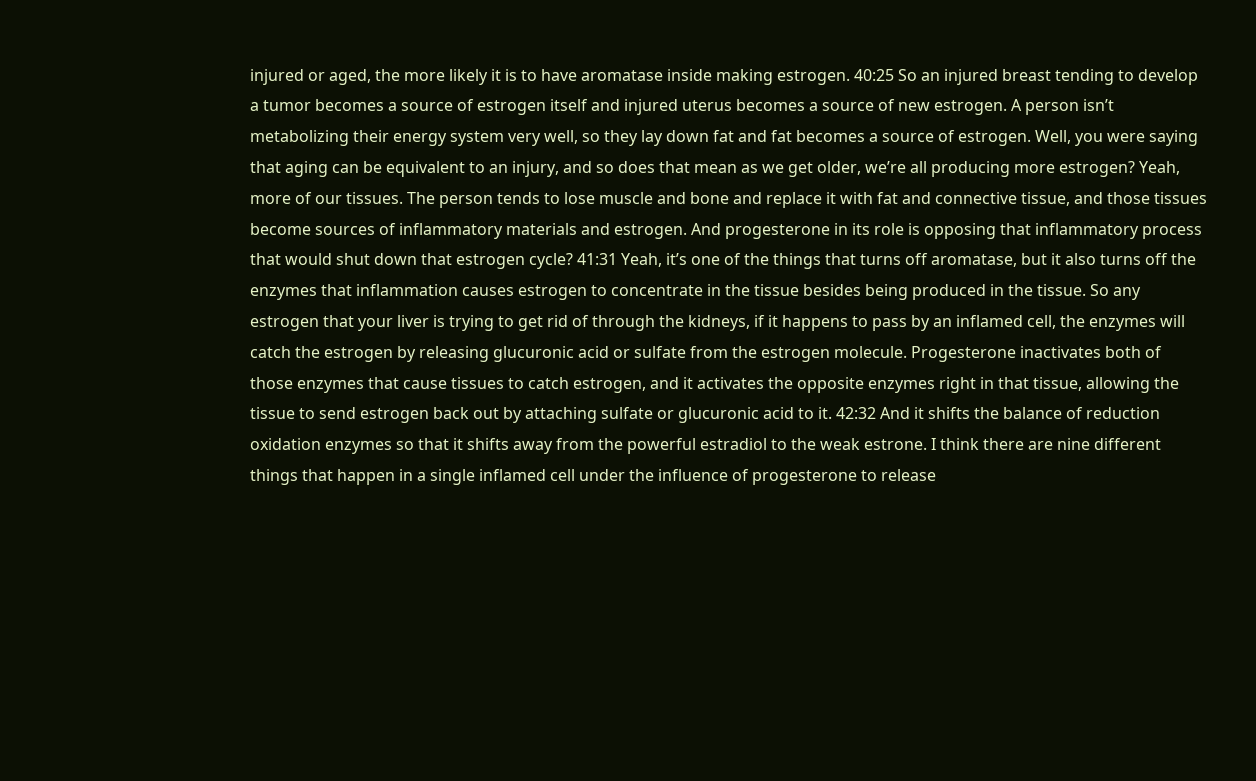injured or aged, the more likely it is to have aromatase inside making estrogen. 40:25 So an injured breast tending to develop a tumor becomes a source of estrogen itself and injured uterus becomes a source of new estrogen. A person isn’t metabolizing their energy system very well, so they lay down fat and fat becomes a source of estrogen. Well, you were saying that aging can be equivalent to an injury, and so does that mean as we get older, we’re all producing more estrogen? Yeah, more of our tissues. The person tends to lose muscle and bone and replace it with fat and connective tissue, and those tissues become sources of inflammatory materials and estrogen. And progesterone in its role is opposing that inflammatory process that would shut down that estrogen cycle? 41:31 Yeah, it’s one of the things that turns off aromatase, but it also turns off the enzymes that inflammation causes estrogen to concentrate in the tissue besides being produced in the tissue. So any estrogen that your liver is trying to get rid of through the kidneys, if it happens to pass by an inflamed cell, the enzymes will catch the estrogen by releasing glucuronic acid or sulfate from the estrogen molecule. Progesterone inactivates both of those enzymes that cause tissues to catch estrogen, and it activates the opposite enzymes right in that tissue, allowing the tissue to send estrogen back out by attaching sulfate or glucuronic acid to it. 42:32 And it shifts the balance of reduction oxidation enzymes so that it shifts away from the powerful estradiol to the weak estrone. I think there are nine different things that happen in a single inflamed cell under the influence of progesterone to release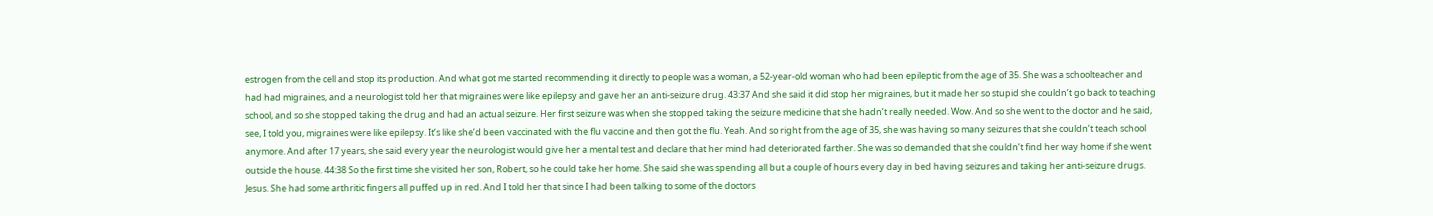estrogen from the cell and stop its production. And what got me started recommending it directly to people was a woman, a 52-year-old woman who had been epileptic from the age of 35. She was a schoolteacher and had had migraines, and a neurologist told her that migraines were like epilepsy and gave her an anti-seizure drug. 43:37 And she said it did stop her migraines, but it made her so stupid she couldn’t go back to teaching school, and so she stopped taking the drug and had an actual seizure. Her first seizure was when she stopped taking the seizure medicine that she hadn’t really needed. Wow. And so she went to the doctor and he said, see, I told you, migraines were like epilepsy. It’s like she’d been vaccinated with the flu vaccine and then got the flu. Yeah. And so right from the age of 35, she was having so many seizures that she couldn’t teach school anymore. And after 17 years, she said every year the neurologist would give her a mental test and declare that her mind had deteriorated farther. She was so demanded that she couldn’t find her way home if she went outside the house. 44:38 So the first time she visited her son, Robert, so he could take her home. She said she was spending all but a couple of hours every day in bed having seizures and taking her anti-seizure drugs. Jesus. She had some arthritic fingers all puffed up in red. And I told her that since I had been talking to some of the doctors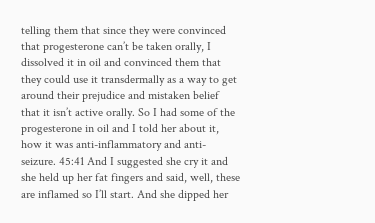telling them that since they were convinced that progesterone can’t be taken orally, I dissolved it in oil and convinced them that they could use it transdermally as a way to get around their prejudice and mistaken belief that it isn’t active orally. So I had some of the progesterone in oil and I told her about it, how it was anti-inflammatory and anti-seizure. 45:41 And I suggested she cry it and she held up her fat fingers and said, well, these are inflamed so I’ll start. And she dipped her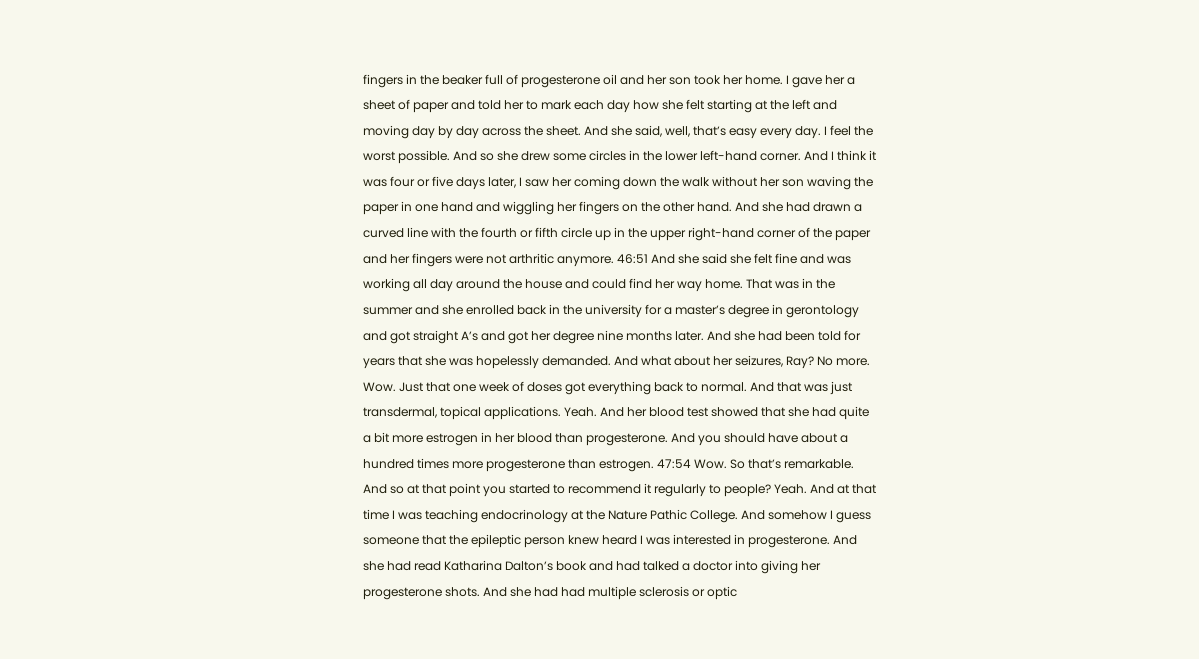fingers in the beaker full of progesterone oil and her son took her home. I gave her a sheet of paper and told her to mark each day how she felt starting at the left and moving day by day across the sheet. And she said, well, that’s easy every day. I feel the worst possible. And so she drew some circles in the lower left-hand corner. And I think it was four or five days later, I saw her coming down the walk without her son waving the paper in one hand and wiggling her fingers on the other hand. And she had drawn a curved line with the fourth or fifth circle up in the upper right-hand corner of the paper and her fingers were not arthritic anymore. 46:51 And she said she felt fine and was working all day around the house and could find her way home. That was in the summer and she enrolled back in the university for a master’s degree in gerontology and got straight A’s and got her degree nine months later. And she had been told for years that she was hopelessly demanded. And what about her seizures, Ray? No more. Wow. Just that one week of doses got everything back to normal. And that was just transdermal, topical applications. Yeah. And her blood test showed that she had quite a bit more estrogen in her blood than progesterone. And you should have about a hundred times more progesterone than estrogen. 47:54 Wow. So that’s remarkable. And so at that point you started to recommend it regularly to people? Yeah. And at that time I was teaching endocrinology at the Nature Pathic College. And somehow I guess someone that the epileptic person knew heard I was interested in progesterone. And she had read Katharina Dalton’s book and had talked a doctor into giving her progesterone shots. And she had had multiple sclerosis or optic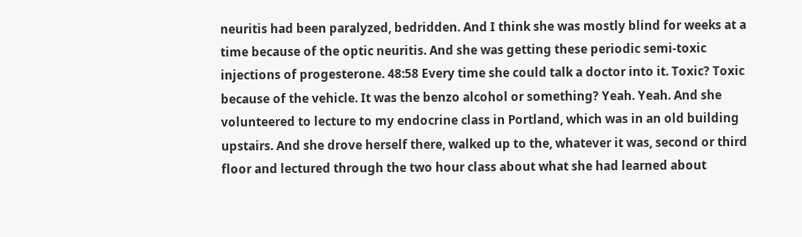neuritis had been paralyzed, bedridden. And I think she was mostly blind for weeks at a time because of the optic neuritis. And she was getting these periodic semi-toxic injections of progesterone. 48:58 Every time she could talk a doctor into it. Toxic? Toxic because of the vehicle. It was the benzo alcohol or something? Yeah. Yeah. And she volunteered to lecture to my endocrine class in Portland, which was in an old building upstairs. And she drove herself there, walked up to the, whatever it was, second or third floor and lectured through the two hour class about what she had learned about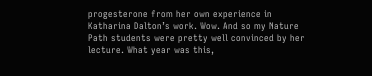progesterone from her own experience in Katharina Dalton’s work. Wow. And so my Nature Path students were pretty well convinced by her lecture. What year was this,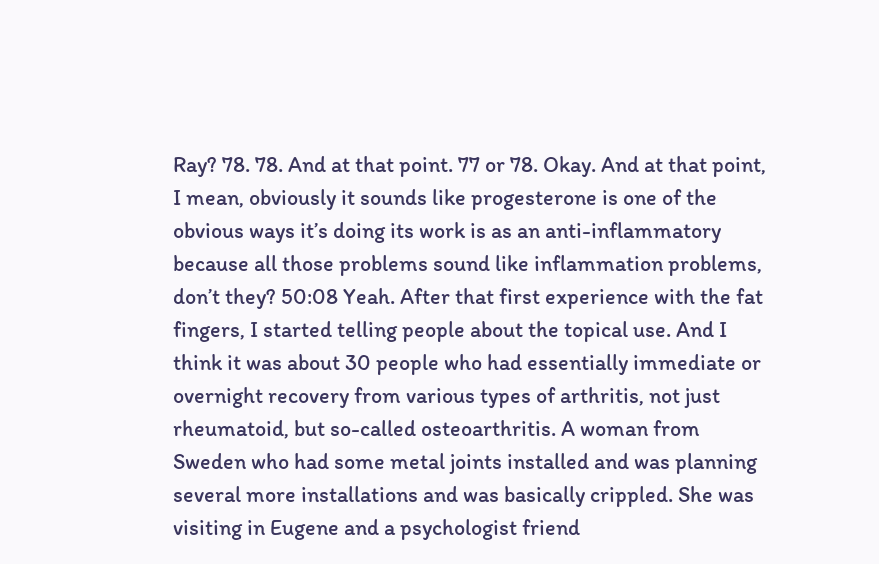Ray? 78. 78. And at that point. 77 or 78. Okay. And at that point, I mean, obviously it sounds like progesterone is one of the obvious ways it’s doing its work is as an anti-inflammatory because all those problems sound like inflammation problems, don’t they? 50:08 Yeah. After that first experience with the fat fingers, I started telling people about the topical use. And I think it was about 30 people who had essentially immediate or overnight recovery from various types of arthritis, not just rheumatoid, but so-called osteoarthritis. A woman from Sweden who had some metal joints installed and was planning several more installations and was basically crippled. She was visiting in Eugene and a psychologist friend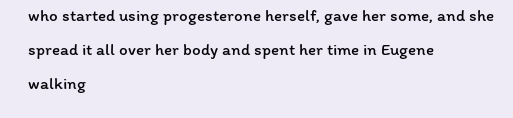who started using progesterone herself, gave her some, and she spread it all over her body and spent her time in Eugene walking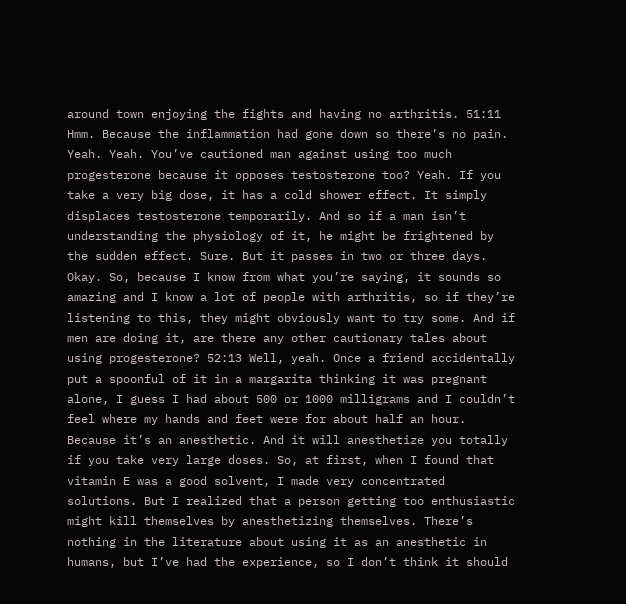around town enjoying the fights and having no arthritis. 51:11 Hmm. Because the inflammation had gone down so there’s no pain. Yeah. Yeah. You’ve cautioned man against using too much progesterone because it opposes testosterone too? Yeah. If you take a very big dose, it has a cold shower effect. It simply displaces testosterone temporarily. And so if a man isn’t understanding the physiology of it, he might be frightened by the sudden effect. Sure. But it passes in two or three days. Okay. So, because I know from what you’re saying, it sounds so amazing and I know a lot of people with arthritis, so if they’re listening to this, they might obviously want to try some. And if men are doing it, are there any other cautionary tales about using progesterone? 52:13 Well, yeah. Once a friend accidentally put a spoonful of it in a margarita thinking it was pregnant alone, I guess I had about 500 or 1000 milligrams and I couldn’t feel where my hands and feet were for about half an hour. Because it’s an anesthetic. And it will anesthetize you totally if you take very large doses. So, at first, when I found that vitamin E was a good solvent, I made very concentrated solutions. But I realized that a person getting too enthusiastic might kill themselves by anesthetizing themselves. There’s nothing in the literature about using it as an anesthetic in humans, but I’ve had the experience, so I don’t think it should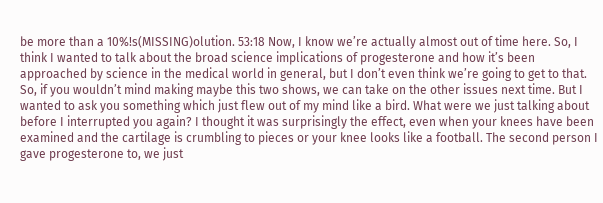be more than a 10%!s(MISSING)olution. 53:18 Now, I know we’re actually almost out of time here. So, I think I wanted to talk about the broad science implications of progesterone and how it’s been approached by science in the medical world in general, but I don’t even think we’re going to get to that. So, if you wouldn’t mind making maybe this two shows, we can take on the other issues next time. But I wanted to ask you something which just flew out of my mind like a bird. What were we just talking about before I interrupted you again? I thought it was surprisingly the effect, even when your knees have been examined and the cartilage is crumbling to pieces or your knee looks like a football. The second person I gave progesterone to, we just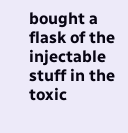bought a flask of the injectable stuff in the toxic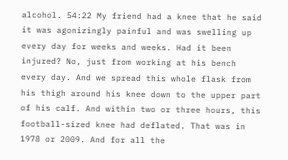alcohol. 54:22 My friend had a knee that he said it was agonizingly painful and was swelling up every day for weeks and weeks. Had it been injured? No, just from working at his bench every day. And we spread this whole flask from his thigh around his knee down to the upper part of his calf. And within two or three hours, this football-sized knee had deflated. That was in 1978 or 2009. And for all the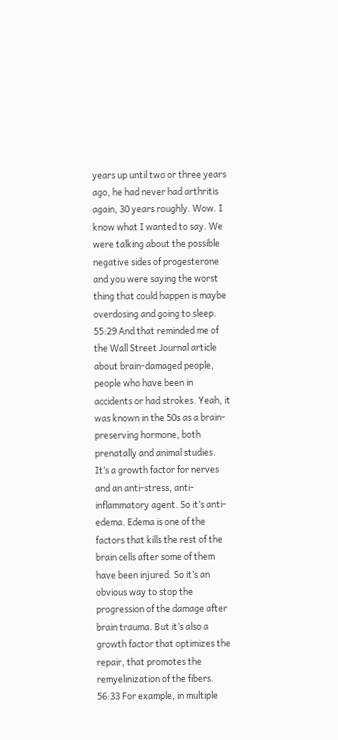years up until two or three years ago, he had never had arthritis again, 30 years roughly. Wow. I know what I wanted to say. We were talking about the possible negative sides of progesterone and you were saying the worst thing that could happen is maybe overdosing and going to sleep. 55:29 And that reminded me of the Wall Street Journal article about brain-damaged people, people who have been in accidents or had strokes. Yeah, it was known in the 50s as a brain-preserving hormone, both prenatally and animal studies. It’s a growth factor for nerves and an anti-stress, anti-inflammatory agent. So it’s anti-edema. Edema is one of the factors that kills the rest of the brain cells after some of them have been injured. So it’s an obvious way to stop the progression of the damage after brain trauma. But it’s also a growth factor that optimizes the repair, that promotes the remyelinization of the fibers. 56:33 For example, in multiple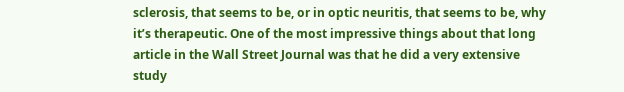sclerosis, that seems to be, or in optic neuritis, that seems to be, why it’s therapeutic. One of the most impressive things about that long article in the Wall Street Journal was that he did a very extensive study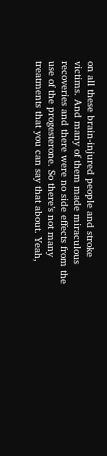on all these brain-injured people and stroke victims. And many of them made miraculous recoveries and there were no side effects from the use of the progesterone. So there’s not many treatments that you can say that about. Yeah,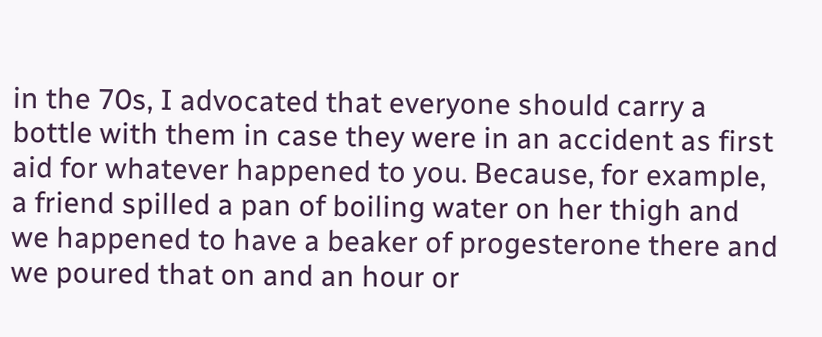in the 70s, I advocated that everyone should carry a bottle with them in case they were in an accident as first aid for whatever happened to you. Because, for example, a friend spilled a pan of boiling water on her thigh and we happened to have a beaker of progesterone there and we poured that on and an hour or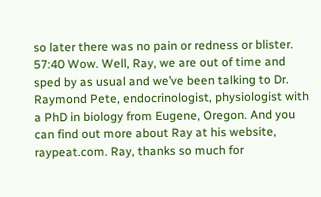so later there was no pain or redness or blister. 57:40 Wow. Well, Ray, we are out of time and sped by as usual and we’ve been talking to Dr. Raymond Pete, endocrinologist, physiologist with a PhD in biology from Eugene, Oregon. And you can find out more about Ray at his website, raypeat.com. Ray, thanks so much for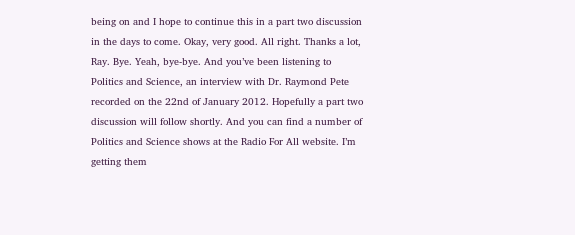being on and I hope to continue this in a part two discussion in the days to come. Okay, very good. All right. Thanks a lot, Ray. Bye. Yeah, bye-bye. And you’ve been listening to Politics and Science, an interview with Dr. Raymond Pete recorded on the 22nd of January 2012. Hopefully a part two discussion will follow shortly. And you can find a number of Politics and Science shows at the Radio For All website. I’m getting them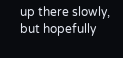up there slowly, but hopefully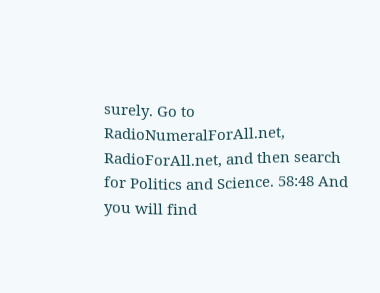surely. Go to RadioNumeralForAll.net, RadioForAll.net, and then search for Politics and Science. 58:48 And you will find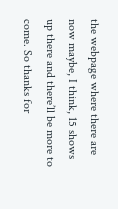the webpage where there are now maybe, I think, 15 shows up there and there’ll be more to come. So thanks for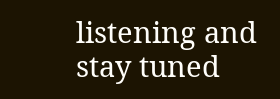listening and stay tuned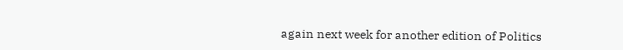again next week for another edition of Politics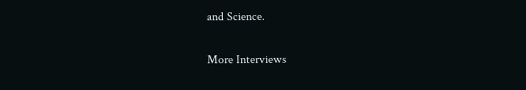and Science.

More Interviews